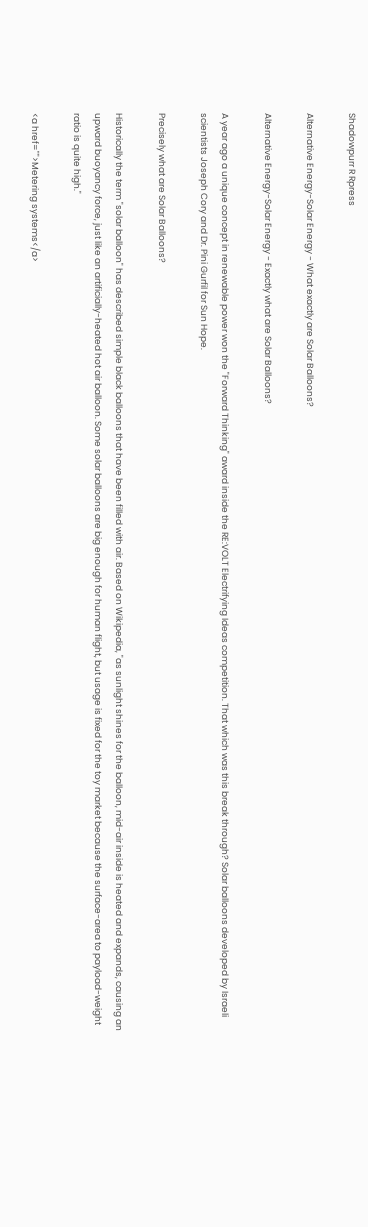Shadowpurr R Rpress

Alternative Energy-Solar Energy - What exactly are Solar Balloons?

Alternative Energy-Solar Energy - Exactly what are Solar Balloons?

A year ago a unique concept in renewable power won the "Forward Thinking" award inside the RE:VOLT Electrifying Ideas competition. That which was this break through? Solar balloons developed by Israeli scientists Joseph Cory and Dr. Pini Gurfil for Sun Hope.

Precisely what are Solar Balloons?

Historically the term "solar balloon" has described simple black balloons that have been filled with air. Based on Wikipedia, "as sunlight shines for the balloon, mid-air inside is heated and expands, causing an upward buoyancy force, just like an artificially-heated hot air balloon. Some solar balloons are big enough for human flight, but usage is fixed for the toy market because the surface-area to payload-weight ratio is quite high."

<a href="">Metering systems</a>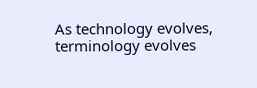As technology evolves, terminology evolves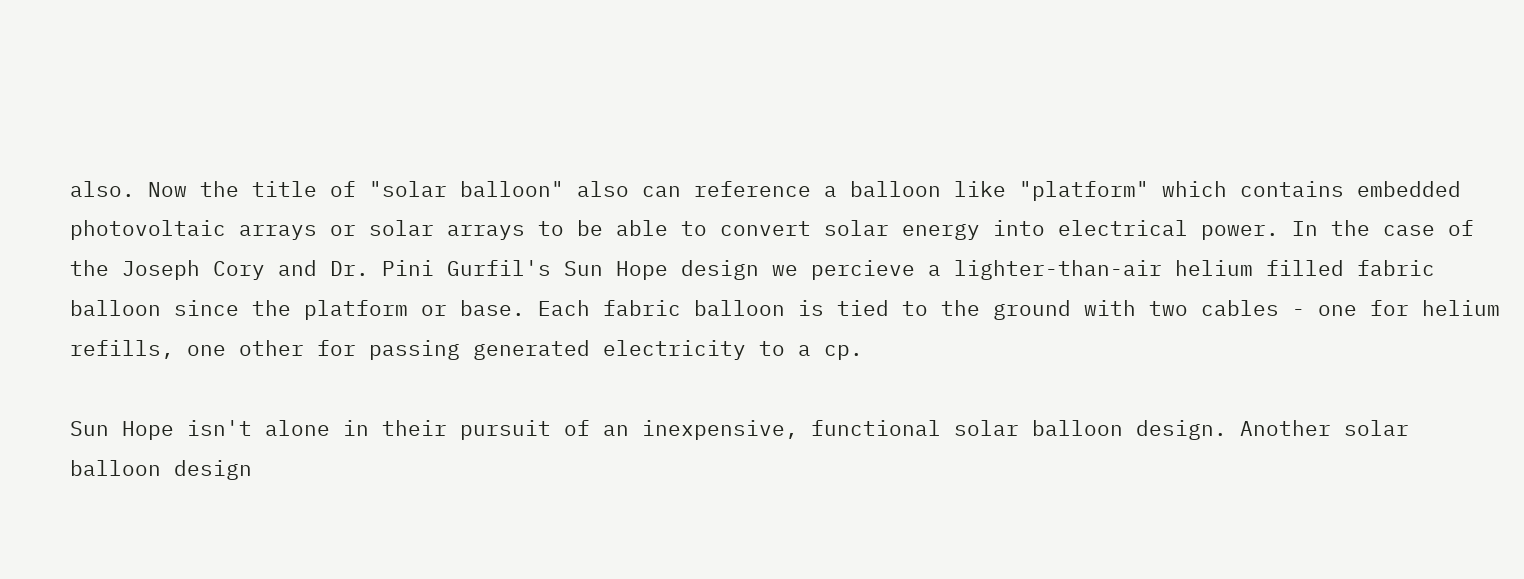also. Now the title of "solar balloon" also can reference a balloon like "platform" which contains embedded photovoltaic arrays or solar arrays to be able to convert solar energy into electrical power. In the case of the Joseph Cory and Dr. Pini Gurfil's Sun Hope design we percieve a lighter-than-air helium filled fabric balloon since the platform or base. Each fabric balloon is tied to the ground with two cables - one for helium refills, one other for passing generated electricity to a cp.

Sun Hope isn't alone in their pursuit of an inexpensive, functional solar balloon design. Another solar balloon design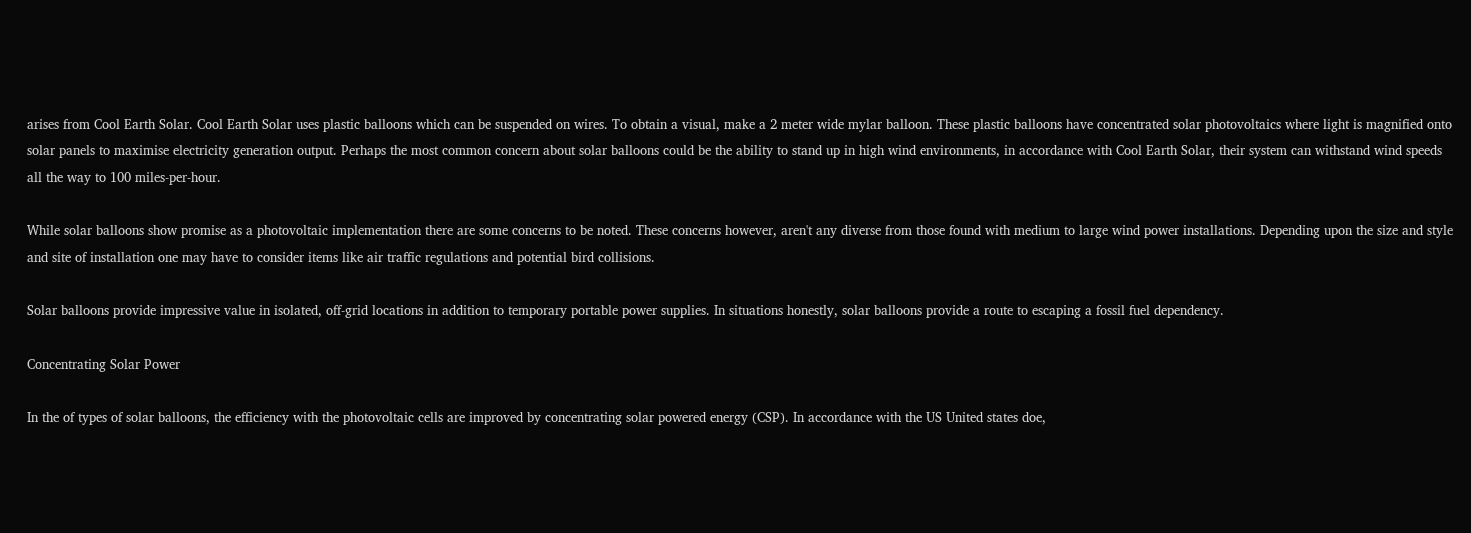arises from Cool Earth Solar. Cool Earth Solar uses plastic balloons which can be suspended on wires. To obtain a visual, make a 2 meter wide mylar balloon. These plastic balloons have concentrated solar photovoltaics where light is magnified onto solar panels to maximise electricity generation output. Perhaps the most common concern about solar balloons could be the ability to stand up in high wind environments, in accordance with Cool Earth Solar, their system can withstand wind speeds all the way to 100 miles-per-hour.

While solar balloons show promise as a photovoltaic implementation there are some concerns to be noted. These concerns however, aren't any diverse from those found with medium to large wind power installations. Depending upon the size and style and site of installation one may have to consider items like air traffic regulations and potential bird collisions.

Solar balloons provide impressive value in isolated, off-grid locations in addition to temporary portable power supplies. In situations honestly, solar balloons provide a route to escaping a fossil fuel dependency.

Concentrating Solar Power

In the of types of solar balloons, the efficiency with the photovoltaic cells are improved by concentrating solar powered energy (CSP). In accordance with the US United states doe,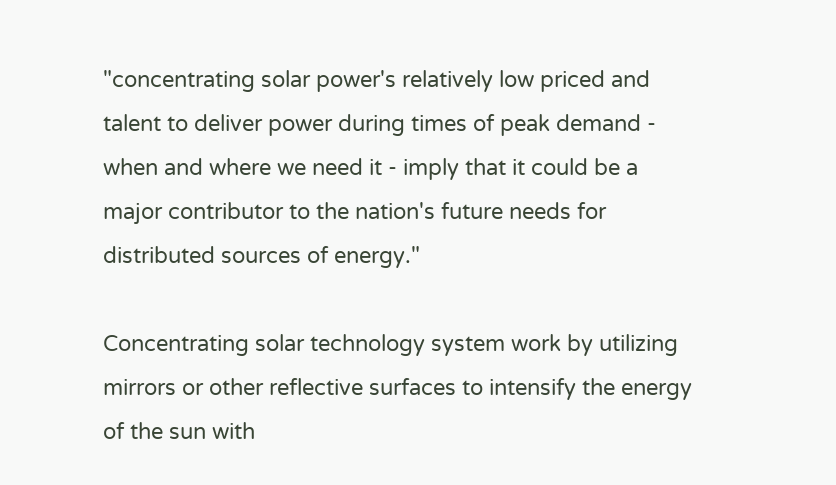"concentrating solar power's relatively low priced and talent to deliver power during times of peak demand - when and where we need it - imply that it could be a major contributor to the nation's future needs for distributed sources of energy."

Concentrating solar technology system work by utilizing mirrors or other reflective surfaces to intensify the energy of the sun with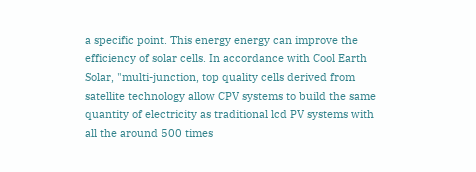a specific point. This energy energy can improve the efficiency of solar cells. In accordance with Cool Earth Solar, "multi-junction, top quality cells derived from satellite technology allow CPV systems to build the same quantity of electricity as traditional lcd PV systems with all the around 500 times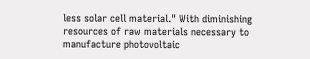less solar cell material." With diminishing resources of raw materials necessary to manufacture photovoltaic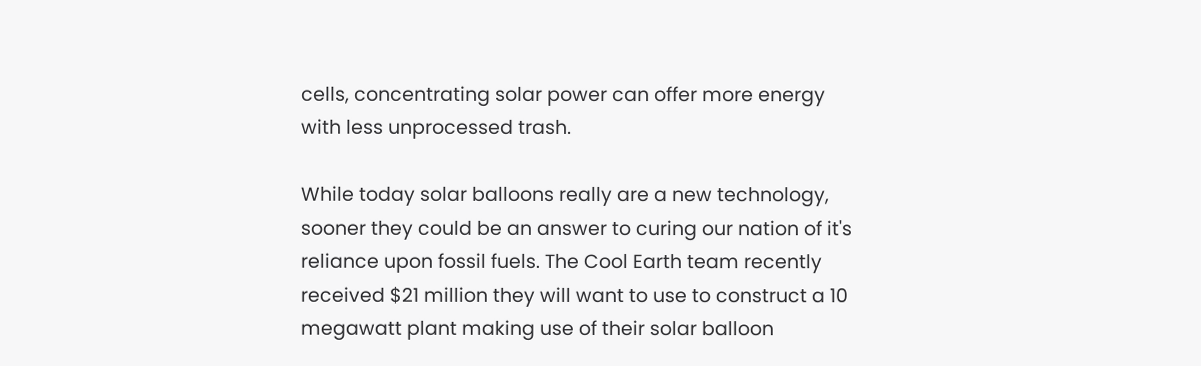cells, concentrating solar power can offer more energy with less unprocessed trash.

While today solar balloons really are a new technology, sooner they could be an answer to curing our nation of it's reliance upon fossil fuels. The Cool Earth team recently received $21 million they will want to use to construct a 10 megawatt plant making use of their solar balloon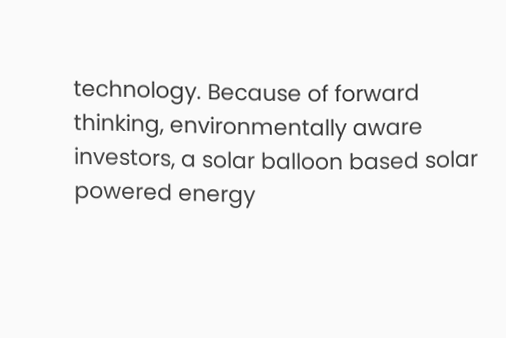technology. Because of forward thinking, environmentally aware investors, a solar balloon based solar powered energy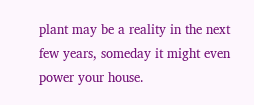plant may be a reality in the next few years, someday it might even power your house.